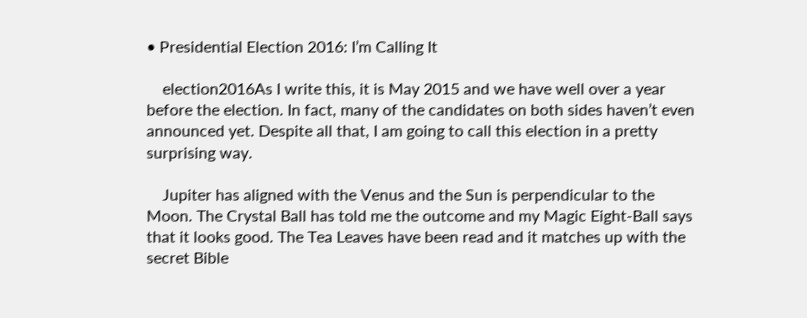• Presidential Election 2016: I’m Calling It

    election2016As I write this, it is May 2015 and we have well over a year before the election. In fact, many of the candidates on both sides haven’t even announced yet. Despite all that, I am going to call this election in a pretty surprising way.

    Jupiter has aligned with the Venus and the Sun is perpendicular to the Moon. The Crystal Ball has told me the outcome and my Magic Eight-Ball says that it looks good. The Tea Leaves have been read and it matches up with the secret Bible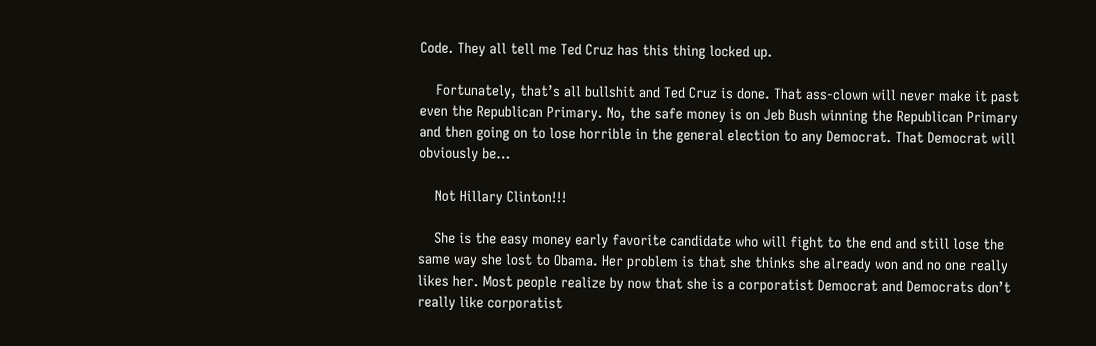Code. They all tell me Ted Cruz has this thing locked up.

    Fortunately, that’s all bullshit and Ted Cruz is done. That ass-clown will never make it past even the Republican Primary. No, the safe money is on Jeb Bush winning the Republican Primary and then going on to lose horrible in the general election to any Democrat. That Democrat will obviously be…

    Not Hillary Clinton!!!

    She is the easy money early favorite candidate who will fight to the end and still lose the same way she lost to Obama. Her problem is that she thinks she already won and no one really likes her. Most people realize by now that she is a corporatist Democrat and Democrats don’t really like corporatist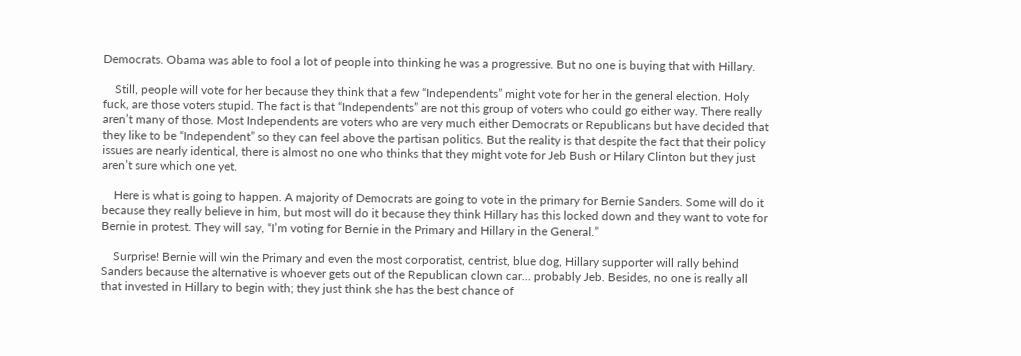Democrats. Obama was able to fool a lot of people into thinking he was a progressive. But no one is buying that with Hillary.

    Still, people will vote for her because they think that a few “Independents” might vote for her in the general election. Holy fuck, are those voters stupid. The fact is that “Independents” are not this group of voters who could go either way. There really aren’t many of those. Most Independents are voters who are very much either Democrats or Republicans but have decided that they like to be “Independent” so they can feel above the partisan politics. But the reality is that despite the fact that their policy issues are nearly identical, there is almost no one who thinks that they might vote for Jeb Bush or Hilary Clinton but they just aren’t sure which one yet.

    Here is what is going to happen. A majority of Democrats are going to vote in the primary for Bernie Sanders. Some will do it because they really believe in him, but most will do it because they think Hillary has this locked down and they want to vote for Bernie in protest. They will say, “I’m voting for Bernie in the Primary and Hillary in the General.”

    Surprise! Bernie will win the Primary and even the most corporatist, centrist, blue dog, Hillary supporter will rally behind Sanders because the alternative is whoever gets out of the Republican clown car… probably Jeb. Besides, no one is really all that invested in Hillary to begin with; they just think she has the best chance of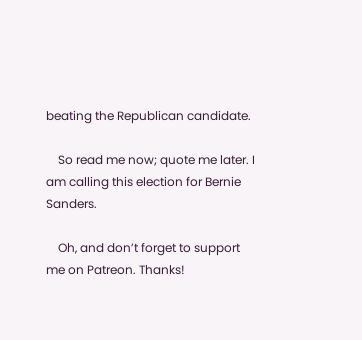beating the Republican candidate.

    So read me now; quote me later. I am calling this election for Bernie Sanders.

    Oh, and don’t forget to support me on Patreon. Thanks!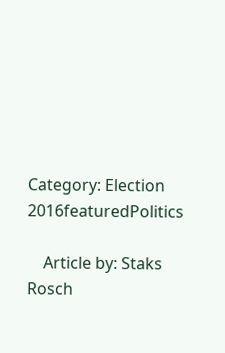Category: Election 2016featuredPolitics

    Article by: Staks Rosch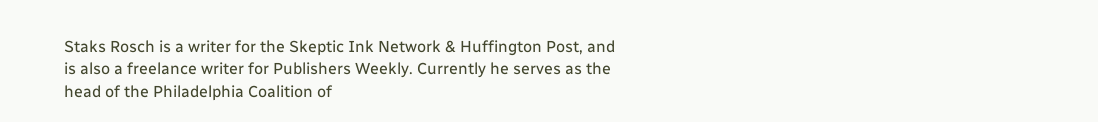Staks Rosch is a writer for the Skeptic Ink Network & Huffington Post, and is also a freelance writer for Publishers Weekly. Currently he serves as the head of the Philadelphia Coalition of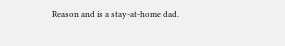Reason and is a stay-at-home dad.